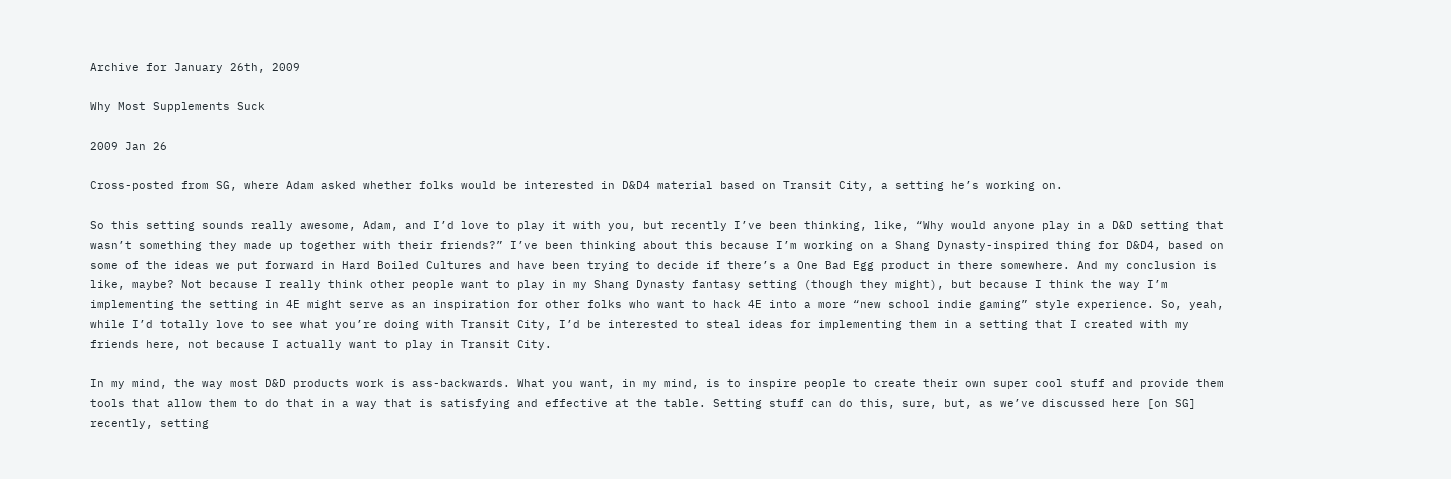Archive for January 26th, 2009

Why Most Supplements Suck

2009 Jan 26

Cross-posted from SG, where Adam asked whether folks would be interested in D&D4 material based on Transit City, a setting he’s working on.

So this setting sounds really awesome, Adam, and I’d love to play it with you, but recently I’ve been thinking, like, “Why would anyone play in a D&D setting that wasn’t something they made up together with their friends?” I’ve been thinking about this because I’m working on a Shang Dynasty-inspired thing for D&D4, based on some of the ideas we put forward in Hard Boiled Cultures and have been trying to decide if there’s a One Bad Egg product in there somewhere. And my conclusion is like, maybe? Not because I really think other people want to play in my Shang Dynasty fantasy setting (though they might), but because I think the way I’m implementing the setting in 4E might serve as an inspiration for other folks who want to hack 4E into a more “new school indie gaming” style experience. So, yeah, while I’d totally love to see what you’re doing with Transit City, I’d be interested to steal ideas for implementing them in a setting that I created with my friends here, not because I actually want to play in Transit City.

In my mind, the way most D&D products work is ass-backwards. What you want, in my mind, is to inspire people to create their own super cool stuff and provide them tools that allow them to do that in a way that is satisfying and effective at the table. Setting stuff can do this, sure, but, as we’ve discussed here [on SG] recently, setting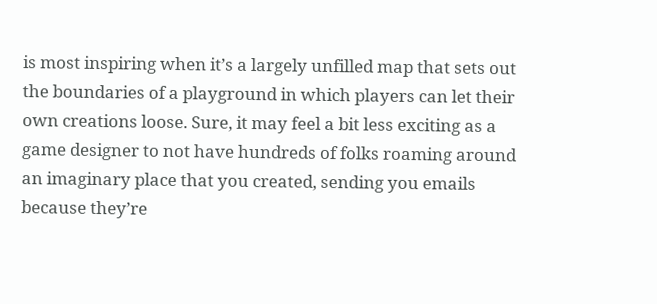is most inspiring when it’s a largely unfilled map that sets out the boundaries of a playground in which players can let their own creations loose. Sure, it may feel a bit less exciting as a game designer to not have hundreds of folks roaming around an imaginary place that you created, sending you emails because they’re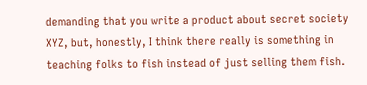demanding that you write a product about secret society XYZ, but, honestly, I think there really is something in teaching folks to fish instead of just selling them fish.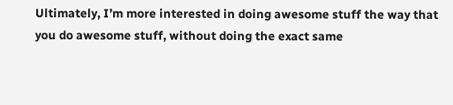Ultimately, I’m more interested in doing awesome stuff the way that you do awesome stuff, without doing the exact same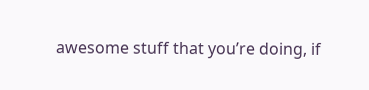awesome stuff that you’re doing, if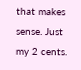that makes sense. Just my 2 cents.